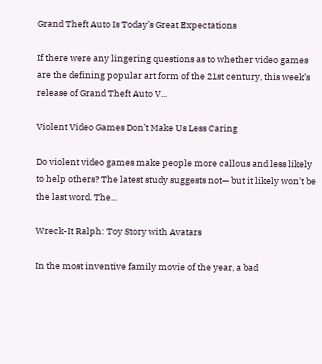Grand Theft Auto Is Today’s Great Expectations

If there were any lingering questions as to whether video games are the defining popular art form of the 21st century, this week’s release of Grand Theft Auto V...

Violent Video Games Don’t Make Us Less Caring

Do violent video games make people more callous and less likely to help others? The latest study suggests not— but it likely won't be the last word. The...

Wreck-It Ralph: Toy Story with Avatars

In the most inventive family movie of the year, a bad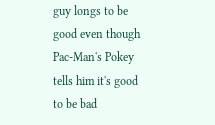guy longs to be good even though Pac-Man's Pokey tells him it's good to be bad